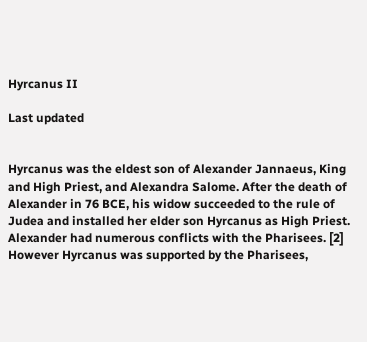Hyrcanus II

Last updated


Hyrcanus was the eldest son of Alexander Jannaeus, King and High Priest, and Alexandra Salome. After the death of Alexander in 76 BCE, his widow succeeded to the rule of Judea and installed her elder son Hyrcanus as High Priest. Alexander had numerous conflicts with the Pharisees. [2] However Hyrcanus was supported by the Pharisees,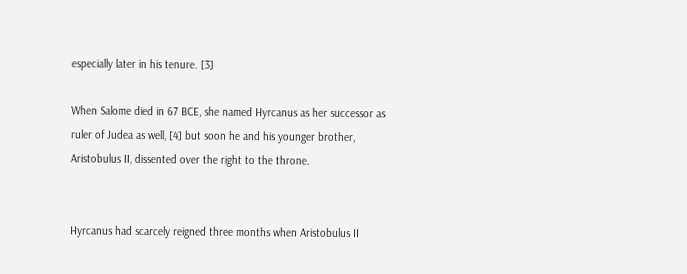especially later in his tenure. [3]

When Salome died in 67 BCE, she named Hyrcanus as her successor as ruler of Judea as well, [4] but soon he and his younger brother, Aristobulus II, dissented over the right to the throne.


Hyrcanus had scarcely reigned three months when Aristobulus II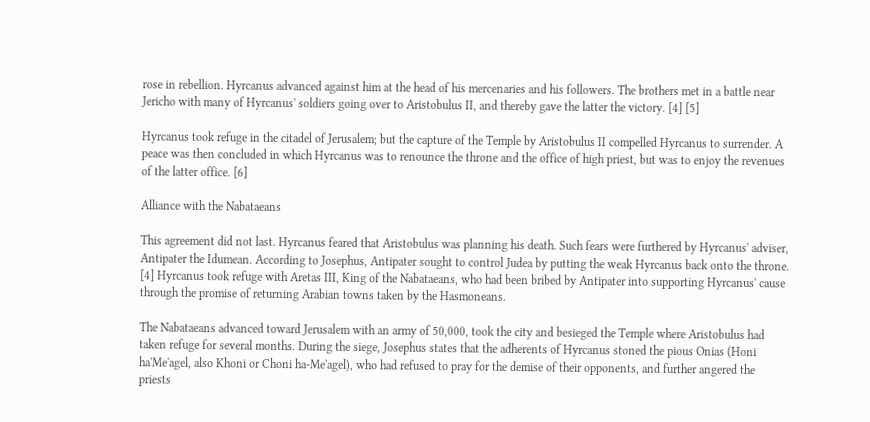rose in rebellion. Hyrcanus advanced against him at the head of his mercenaries and his followers. The brothers met in a battle near Jericho with many of Hyrcanus' soldiers going over to Aristobulus II, and thereby gave the latter the victory. [4] [5]

Hyrcanus took refuge in the citadel of Jerusalem; but the capture of the Temple by Aristobulus II compelled Hyrcanus to surrender. A peace was then concluded in which Hyrcanus was to renounce the throne and the office of high priest, but was to enjoy the revenues of the latter office. [6]

Alliance with the Nabataeans

This agreement did not last. Hyrcanus feared that Aristobulus was planning his death. Such fears were furthered by Hyrcanus' adviser, Antipater the Idumean. According to Josephus, Antipater sought to control Judea by putting the weak Hyrcanus back onto the throne. [4] Hyrcanus took refuge with Aretas III, King of the Nabataeans, who had been bribed by Antipater into supporting Hyrcanus' cause through the promise of returning Arabian towns taken by the Hasmoneans.

The Nabataeans advanced toward Jerusalem with an army of 50,000, took the city and besieged the Temple where Aristobulus had taken refuge for several months. During the siege, Josephus states that the adherents of Hyrcanus stoned the pious Onias (Honi ha'Me'agel, also Khoni or Choni ha-Me'agel), who had refused to pray for the demise of their opponents, and further angered the priests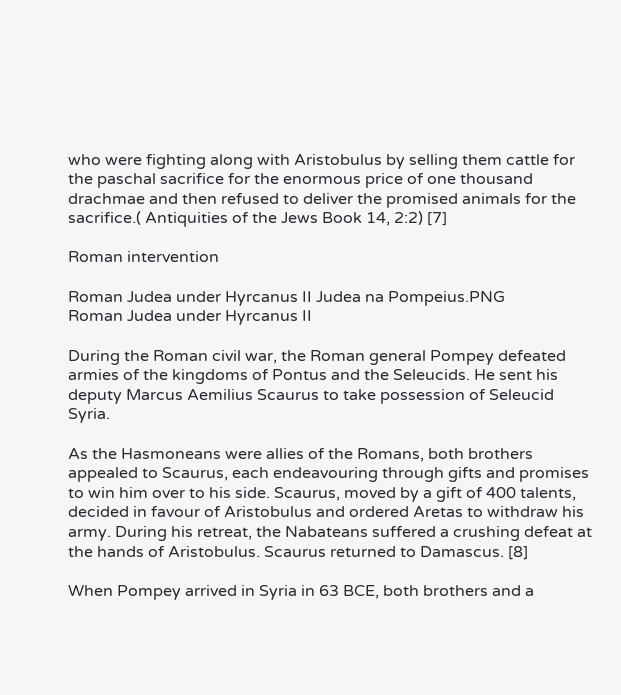who were fighting along with Aristobulus by selling them cattle for the paschal sacrifice for the enormous price of one thousand drachmae and then refused to deliver the promised animals for the sacrifice.( Antiquities of the Jews Book 14, 2:2) [7]

Roman intervention

Roman Judea under Hyrcanus II Judea na Pompeius.PNG
Roman Judea under Hyrcanus II

During the Roman civil war, the Roman general Pompey defeated armies of the kingdoms of Pontus and the Seleucids. He sent his deputy Marcus Aemilius Scaurus to take possession of Seleucid Syria.

As the Hasmoneans were allies of the Romans, both brothers appealed to Scaurus, each endeavouring through gifts and promises to win him over to his side. Scaurus, moved by a gift of 400 talents, decided in favour of Aristobulus and ordered Aretas to withdraw his army. During his retreat, the Nabateans suffered a crushing defeat at the hands of Aristobulus. Scaurus returned to Damascus. [8]

When Pompey arrived in Syria in 63 BCE, both brothers and a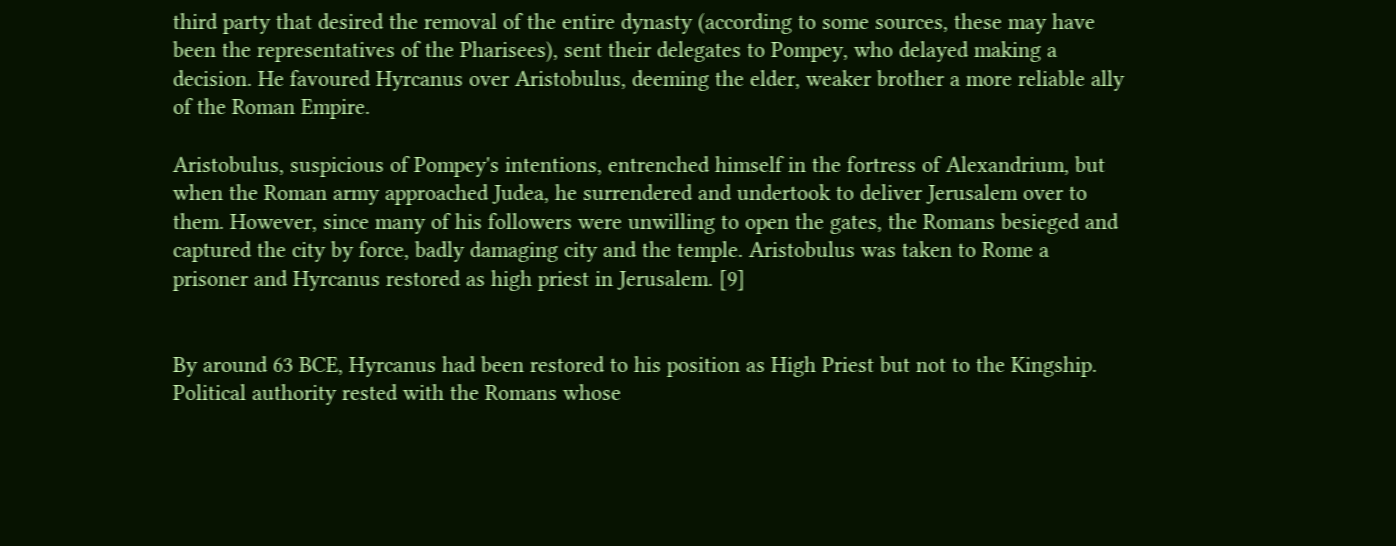third party that desired the removal of the entire dynasty (according to some sources, these may have been the representatives of the Pharisees), sent their delegates to Pompey, who delayed making a decision. He favoured Hyrcanus over Aristobulus, deeming the elder, weaker brother a more reliable ally of the Roman Empire.

Aristobulus, suspicious of Pompey's intentions, entrenched himself in the fortress of Alexandrium, but when the Roman army approached Judea, he surrendered and undertook to deliver Jerusalem over to them. However, since many of his followers were unwilling to open the gates, the Romans besieged and captured the city by force, badly damaging city and the temple. Aristobulus was taken to Rome a prisoner and Hyrcanus restored as high priest in Jerusalem. [9]


By around 63 BCE, Hyrcanus had been restored to his position as High Priest but not to the Kingship. Political authority rested with the Romans whose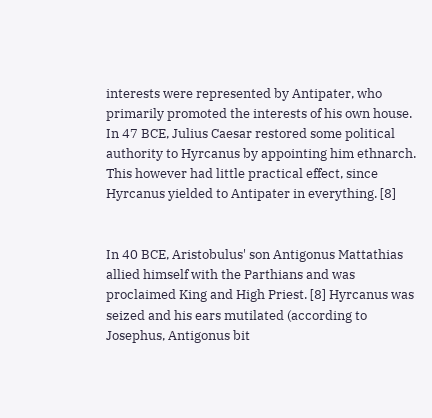interests were represented by Antipater, who primarily promoted the interests of his own house. In 47 BCE, Julius Caesar restored some political authority to Hyrcanus by appointing him ethnarch. This however had little practical effect, since Hyrcanus yielded to Antipater in everything. [8]


In 40 BCE, Aristobulus' son Antigonus Mattathias allied himself with the Parthians and was proclaimed King and High Priest. [8] Hyrcanus was seized and his ears mutilated (according to Josephus, Antigonus bit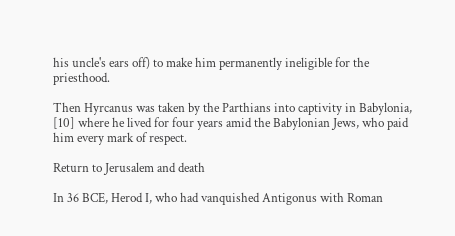his uncle's ears off) to make him permanently ineligible for the priesthood.

Then Hyrcanus was taken by the Parthians into captivity in Babylonia, [10] where he lived for four years amid the Babylonian Jews, who paid him every mark of respect.

Return to Jerusalem and death

In 36 BCE, Herod I, who had vanquished Antigonus with Roman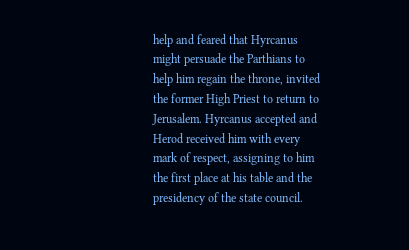help and feared that Hyrcanus might persuade the Parthians to help him regain the throne, invited the former High Priest to return to Jerusalem. Hyrcanus accepted and Herod received him with every mark of respect, assigning to him the first place at his table and the presidency of the state council.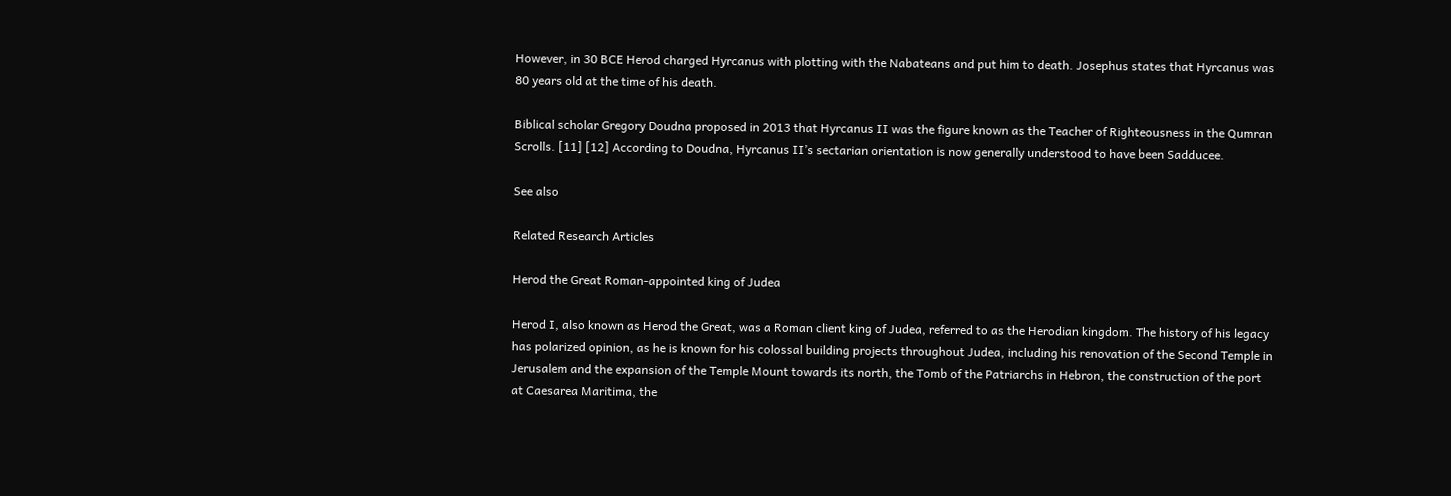However, in 30 BCE Herod charged Hyrcanus with plotting with the Nabateans and put him to death. Josephus states that Hyrcanus was 80 years old at the time of his death.

Biblical scholar Gregory Doudna proposed in 2013 that Hyrcanus II was the figure known as the Teacher of Righteousness in the Qumran Scrolls. [11] [12] According to Doudna, Hyrcanus II’s sectarian orientation is now generally understood to have been Sadducee.

See also

Related Research Articles

Herod the Great Roman-appointed king of Judea

Herod I, also known as Herod the Great, was a Roman client king of Judea, referred to as the Herodian kingdom. The history of his legacy has polarized opinion, as he is known for his colossal building projects throughout Judea, including his renovation of the Second Temple in Jerusalem and the expansion of the Temple Mount towards its north, the Tomb of the Patriarchs in Hebron, the construction of the port at Caesarea Maritima, the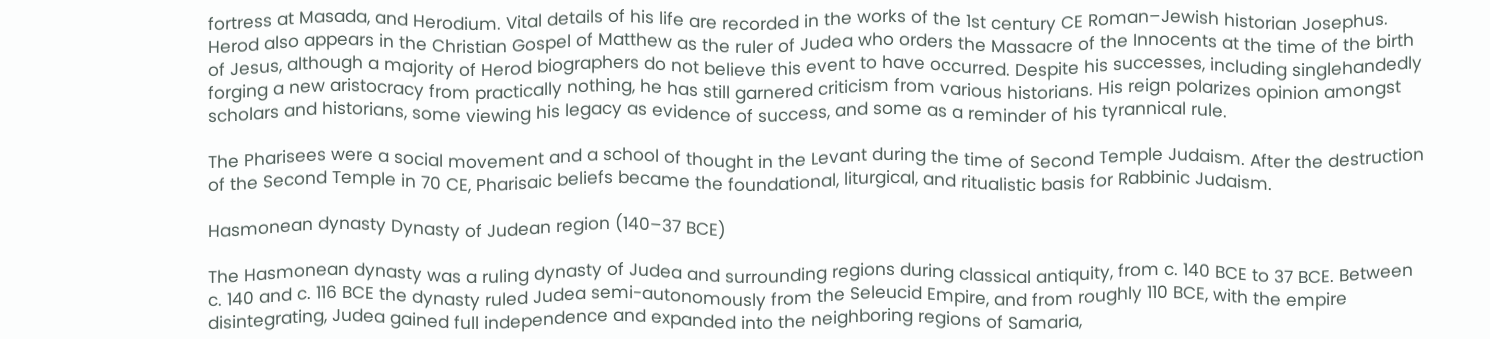fortress at Masada, and Herodium. Vital details of his life are recorded in the works of the 1st century CE Roman–Jewish historian Josephus. Herod also appears in the Christian Gospel of Matthew as the ruler of Judea who orders the Massacre of the Innocents at the time of the birth of Jesus, although a majority of Herod biographers do not believe this event to have occurred. Despite his successes, including singlehandedly forging a new aristocracy from practically nothing, he has still garnered criticism from various historians. His reign polarizes opinion amongst scholars and historians, some viewing his legacy as evidence of success, and some as a reminder of his tyrannical rule.

The Pharisees were a social movement and a school of thought in the Levant during the time of Second Temple Judaism. After the destruction of the Second Temple in 70 CE, Pharisaic beliefs became the foundational, liturgical, and ritualistic basis for Rabbinic Judaism.

Hasmonean dynasty Dynasty of Judean region (140–37 BCE)

The Hasmonean dynasty was a ruling dynasty of Judea and surrounding regions during classical antiquity, from c. 140 BCE to 37 BCE. Between c. 140 and c. 116 BCE the dynasty ruled Judea semi-autonomously from the Seleucid Empire, and from roughly 110 BCE, with the empire disintegrating, Judea gained full independence and expanded into the neighboring regions of Samaria,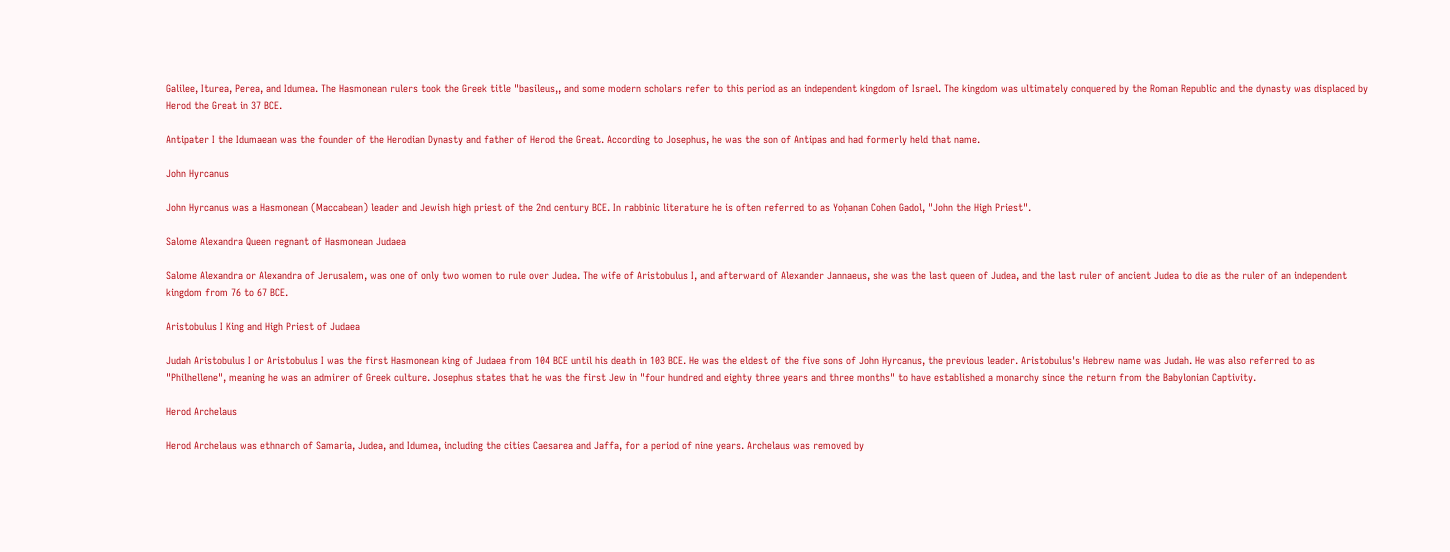Galilee, Iturea, Perea, and Idumea. The Hasmonean rulers took the Greek title "basileus,, and some modern scholars refer to this period as an independent kingdom of Israel. The kingdom was ultimately conquered by the Roman Republic and the dynasty was displaced by Herod the Great in 37 BCE.

Antipater I the Idumaean was the founder of the Herodian Dynasty and father of Herod the Great. According to Josephus, he was the son of Antipas and had formerly held that name.

John Hyrcanus

John Hyrcanus was a Hasmonean (Maccabean) leader and Jewish high priest of the 2nd century BCE. In rabbinic literature he is often referred to as Yoḥanan Cohen Gadol, "John the High Priest".

Salome Alexandra Queen regnant of Hasmonean Judaea

Salome Alexandra or Alexandra of Jerusalem, was one of only two women to rule over Judea. The wife of Aristobulus I, and afterward of Alexander Jannaeus, she was the last queen of Judea, and the last ruler of ancient Judea to die as the ruler of an independent kingdom from 76 to 67 BCE.

Aristobulus I King and High Priest of Judaea

Judah Aristobulus I or Aristobulus I was the first Hasmonean king of Judaea from 104 BCE until his death in 103 BCE. He was the eldest of the five sons of John Hyrcanus, the previous leader. Aristobulus's Hebrew name was Judah. He was also referred to as "Philhellene", meaning he was an admirer of Greek culture. Josephus states that he was the first Jew in "four hundred and eighty three years and three months" to have established a monarchy since the return from the Babylonian Captivity.

Herod Archelaus

Herod Archelaus was ethnarch of Samaria, Judea, and Idumea, including the cities Caesarea and Jaffa, for a period of nine years. Archelaus was removed by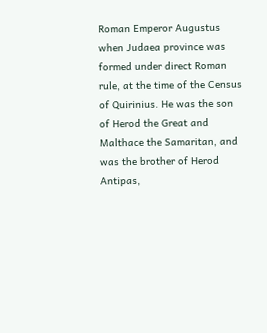Roman Emperor Augustus when Judaea province was formed under direct Roman rule, at the time of the Census of Quirinius. He was the son of Herod the Great and Malthace the Samaritan, and was the brother of Herod Antipas,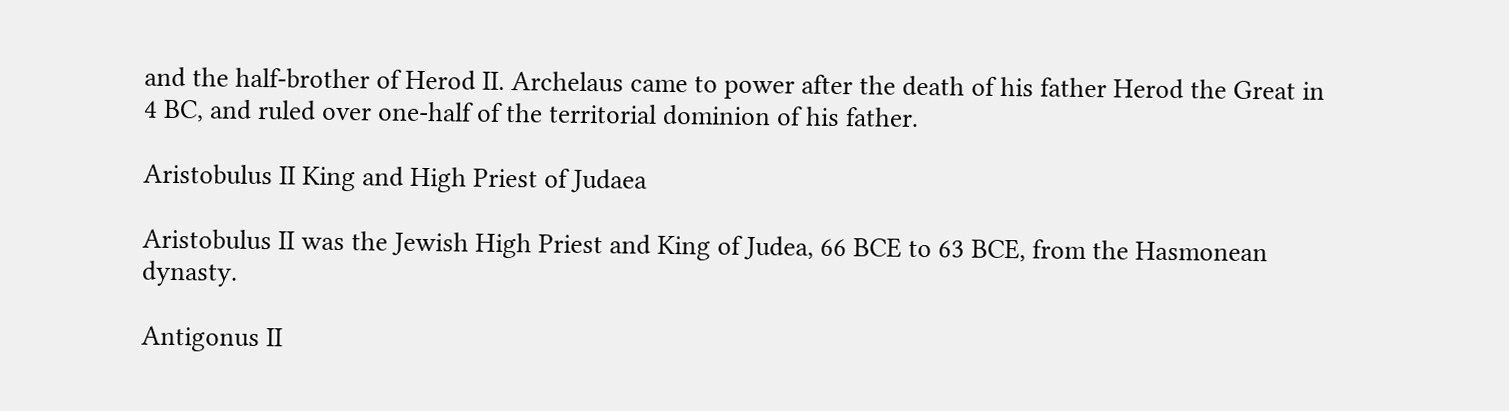and the half-brother of Herod II. Archelaus came to power after the death of his father Herod the Great in 4 BC, and ruled over one-half of the territorial dominion of his father.

Aristobulus II King and High Priest of Judaea

Aristobulus II was the Jewish High Priest and King of Judea, 66 BCE to 63 BCE, from the Hasmonean dynasty.

Antigonus II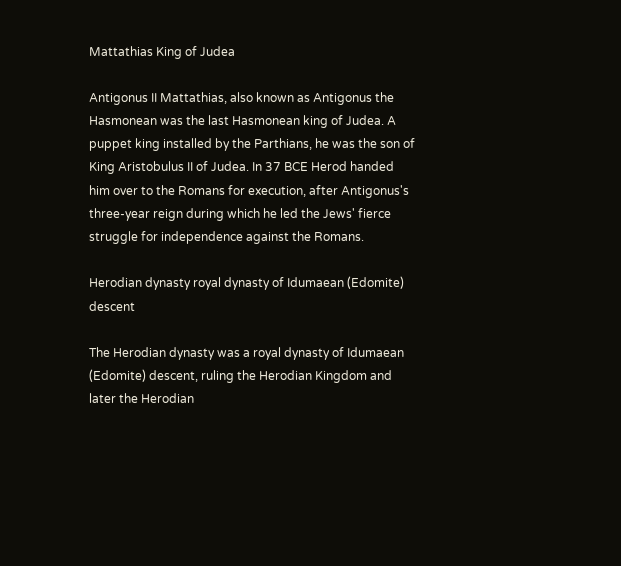Mattathias King of Judea

Antigonus II Mattathias, also known as Antigonus the Hasmonean was the last Hasmonean king of Judea. A puppet king installed by the Parthians, he was the son of King Aristobulus II of Judea. In 37 BCE Herod handed him over to the Romans for execution, after Antigonus's three-year reign during which he led the Jews' fierce struggle for independence against the Romans.

Herodian dynasty royal dynasty of Idumaean (Edomite) descent

The Herodian dynasty was a royal dynasty of Idumaean (Edomite) descent, ruling the Herodian Kingdom and later the Herodian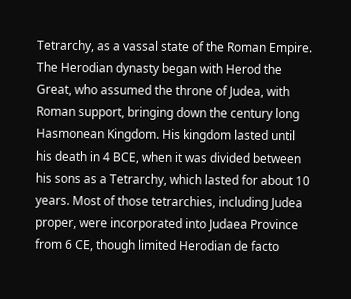Tetrarchy, as a vassal state of the Roman Empire. The Herodian dynasty began with Herod the Great, who assumed the throne of Judea, with Roman support, bringing down the century long Hasmonean Kingdom. His kingdom lasted until his death in 4 BCE, when it was divided between his sons as a Tetrarchy, which lasted for about 10 years. Most of those tetrarchies, including Judea proper, were incorporated into Judaea Province from 6 CE, though limited Herodian de facto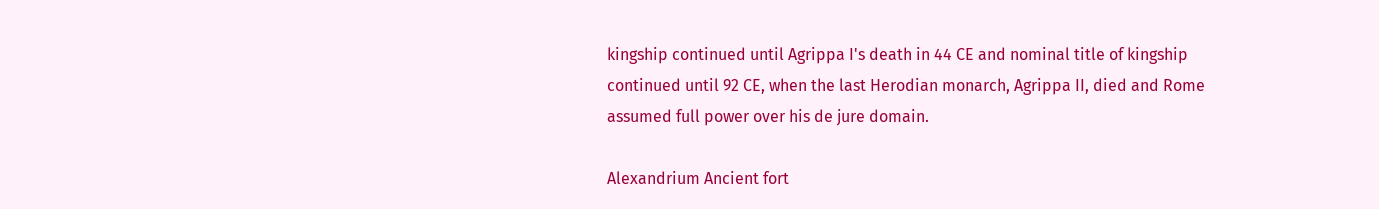kingship continued until Agrippa I's death in 44 CE and nominal title of kingship continued until 92 CE, when the last Herodian monarch, Agrippa II, died and Rome assumed full power over his de jure domain.

Alexandrium Ancient fort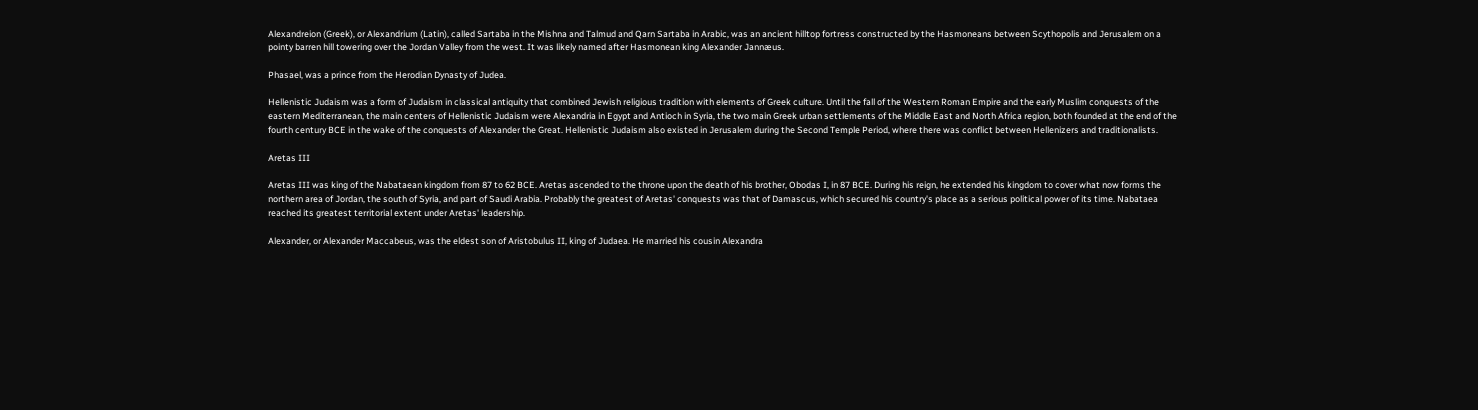Alexandreion (Greek), or Alexandrium (Latin), called Sartaba in the Mishna and Talmud and Qarn Sartaba in Arabic, was an ancient hilltop fortress constructed by the Hasmoneans between Scythopolis and Jerusalem on a pointy barren hill towering over the Jordan Valley from the west. It was likely named after Hasmonean king Alexander Jannæus.

Phasael, was a prince from the Herodian Dynasty of Judea.

Hellenistic Judaism was a form of Judaism in classical antiquity that combined Jewish religious tradition with elements of Greek culture. Until the fall of the Western Roman Empire and the early Muslim conquests of the eastern Mediterranean, the main centers of Hellenistic Judaism were Alexandria in Egypt and Antioch in Syria, the two main Greek urban settlements of the Middle East and North Africa region, both founded at the end of the fourth century BCE in the wake of the conquests of Alexander the Great. Hellenistic Judaism also existed in Jerusalem during the Second Temple Period, where there was conflict between Hellenizers and traditionalists.

Aretas III

Aretas III was king of the Nabataean kingdom from 87 to 62 BCE. Aretas ascended to the throne upon the death of his brother, Obodas I, in 87 BCE. During his reign, he extended his kingdom to cover what now forms the northern area of Jordan, the south of Syria, and part of Saudi Arabia. Probably the greatest of Aretas' conquests was that of Damascus, which secured his country's place as a serious political power of its time. Nabataea reached its greatest territorial extent under Aretas' leadership.

Alexander, or Alexander Maccabeus, was the eldest son of Aristobulus II, king of Judaea. He married his cousin Alexandra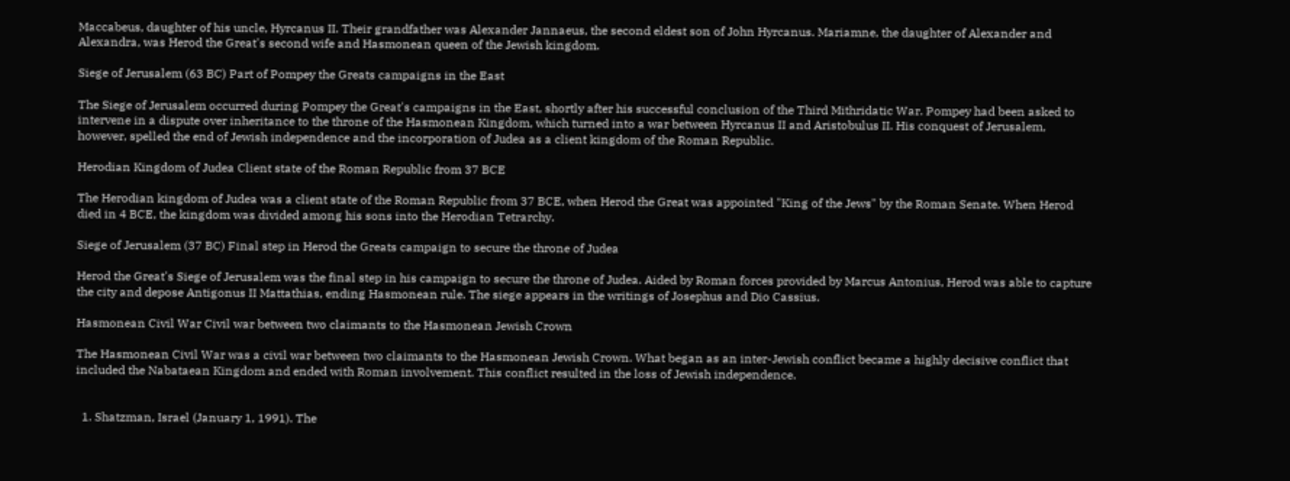Maccabeus, daughter of his uncle, Hyrcanus II. Their grandfather was Alexander Jannaeus, the second eldest son of John Hyrcanus. Mariamne, the daughter of Alexander and Alexandra, was Herod the Great's second wife and Hasmonean queen of the Jewish kingdom.

Siege of Jerusalem (63 BC) Part of Pompey the Greats campaigns in the East

The Siege of Jerusalem occurred during Pompey the Great's campaigns in the East, shortly after his successful conclusion of the Third Mithridatic War. Pompey had been asked to intervene in a dispute over inheritance to the throne of the Hasmonean Kingdom, which turned into a war between Hyrcanus II and Aristobulus II. His conquest of Jerusalem, however, spelled the end of Jewish independence and the incorporation of Judea as a client kingdom of the Roman Republic.

Herodian Kingdom of Judea Client state of the Roman Republic from 37 BCE

The Herodian kingdom of Judea was a client state of the Roman Republic from 37 BCE, when Herod the Great was appointed "King of the Jews" by the Roman Senate. When Herod died in 4 BCE, the kingdom was divided among his sons into the Herodian Tetrarchy.

Siege of Jerusalem (37 BC) Final step in Herod the Greats campaign to secure the throne of Judea

Herod the Great's Siege of Jerusalem was the final step in his campaign to secure the throne of Judea. Aided by Roman forces provided by Marcus Antonius, Herod was able to capture the city and depose Antigonus II Mattathias, ending Hasmonean rule. The siege appears in the writings of Josephus and Dio Cassius.

Hasmonean Civil War Civil war between two claimants to the Hasmonean Jewish Crown

The Hasmonean Civil War was a civil war between two claimants to the Hasmonean Jewish Crown. What began as an inter-Jewish conflict became a highly decisive conflict that included the Nabataean Kingdom and ended with Roman involvement. This conflict resulted in the loss of Jewish independence.


  1. Shatzman, Israel (January 1, 1991). The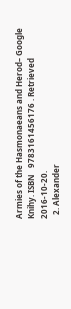Armies of the Hasmonaeans and Herod– Google Knihy. ISBN   9783161456176 . Retrieved 2016-10-20.
  2. Alexander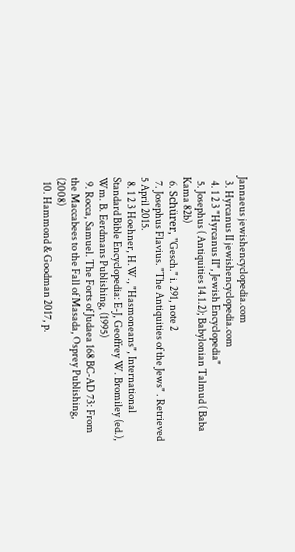Jannaeus jewishencyclopedia.com
  3. Hyrcanus II jewishencyclopedia.com
  4. 1 2 3 "Hyrcanus II", Jewish Encyclopedia"
  5. Josephus ( Antiquities 14.1.2); Babylonian Talmud ( Baba Kama 82b)
  6. Schürer, "Gesch." i. 291, note 2
  7. Josephus Flavius. "The Antiquities of the Jews" . Retrieved 5 April 2015.
  8. 1 2 3 Hoehner, H.W., "Hasmoneans", International Standard Bible Encyclopedia: E-J, Geoffrey W. Bromiley (ed.), Wm. B. Eerdmans Publishing, (1995)
  9. Rocca, Samuel. The Forts of Judaea 168 BC-AD 73: From the Maccabees to the Fall of Masada, Osprey Publishing, (2008)
  10. Hammond & Goodman 2017, p.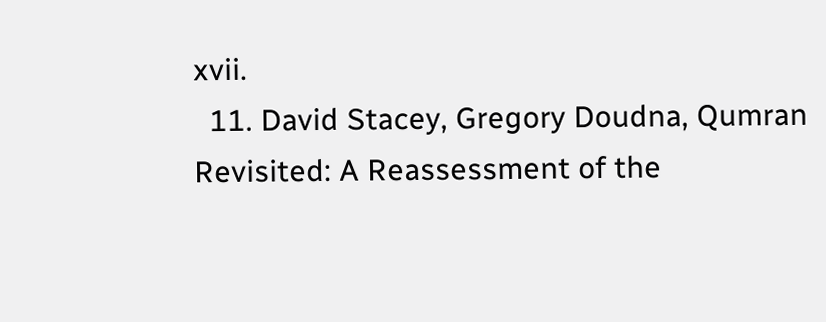xvii.
  11. David Stacey, Gregory Doudna, Qumran Revisited: A Reassessment of the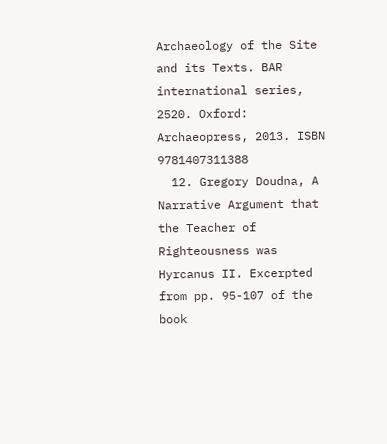Archaeology of the Site and its Texts. BAR international series, 2520. Oxford: Archaeopress, 2013. ISBN   9781407311388
  12. Gregory Doudna, A Narrative Argument that the Teacher of Righteousness was Hyrcanus II. Excerpted from pp. 95-107 of the book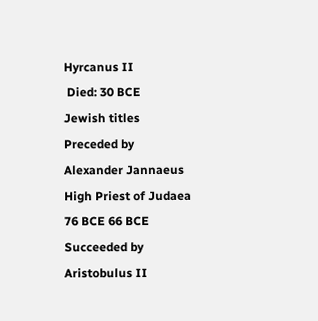Hyrcanus II
 Died: 30 BCE
Jewish titles
Preceded by
Alexander Jannaeus
High Priest of Judaea
76 BCE 66 BCE
Succeeded by
Aristobulus II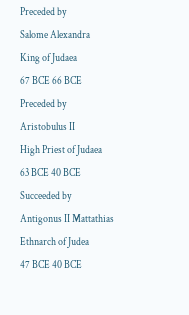Preceded by
Salome Alexandra
King of Judaea
67 BCE 66 BCE
Preceded by
Aristobulus II
High Priest of Judaea
63 BCE 40 BCE
Succeeded by
Antigonus II Mattathias
Ethnarch of Judea
47 BCE 40 BCE